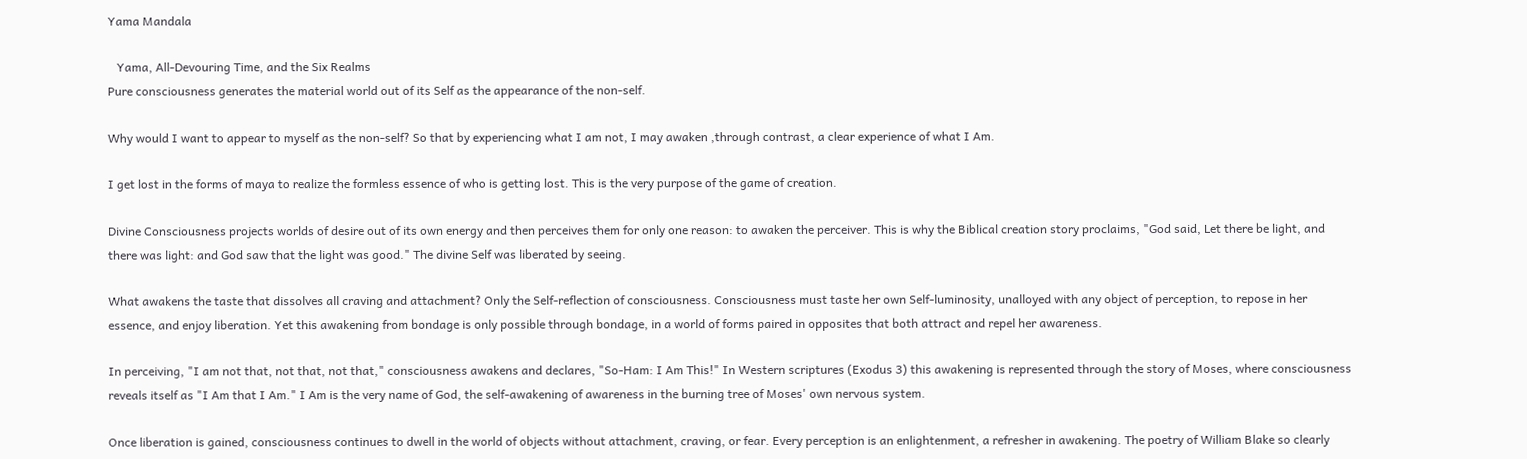Yama Mandala

   Yama, All-Devouring Time, and the Six Realms
Pure consciousness generates the material world out of its Self as the appearance of the non-self.

Why would I want to appear to myself as the non-self? So that by experiencing what I am not, I may awaken ,through contrast, a clear experience of what I Am.

I get lost in the forms of maya to realize the formless essence of who is getting lost. This is the very purpose of the game of creation.

Divine Consciousness projects worlds of desire out of its own energy and then perceives them for only one reason: to awaken the perceiver. This is why the Biblical creation story proclaims, "God said, Let there be light, and there was light: and God saw that the light was good." The divine Self was liberated by seeing.

What awakens the taste that dissolves all craving and attachment? Only the Self-reflection of consciousness. Consciousness must taste her own Self-luminosity, unalloyed with any object of perception, to repose in her essence, and enjoy liberation. Yet this awakening from bondage is only possible through bondage, in a world of forms paired in opposites that both attract and repel her awareness.

In perceiving, "I am not that, not that, not that," consciousness awakens and declares, "So-Ham: I Am This!" In Western scriptures (Exodus 3) this awakening is represented through the story of Moses, where consciousness reveals itself as "I Am that I Am." I Am is the very name of God, the self-awakening of awareness in the burning tree of Moses' own nervous system.

Once liberation is gained, consciousness continues to dwell in the world of objects without attachment, craving, or fear. Every perception is an enlightenment, a refresher in awakening. The poetry of William Blake so clearly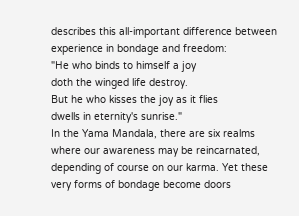describes this all-important difference between experience in bondage and freedom:
"He who binds to himself a joy
doth the winged life destroy.
But he who kisses the joy as it flies
dwells in eternity's sunrise."
In the Yama Mandala, there are six realms where our awareness may be reincarnated, depending of course on our karma. Yet these very forms of bondage become doors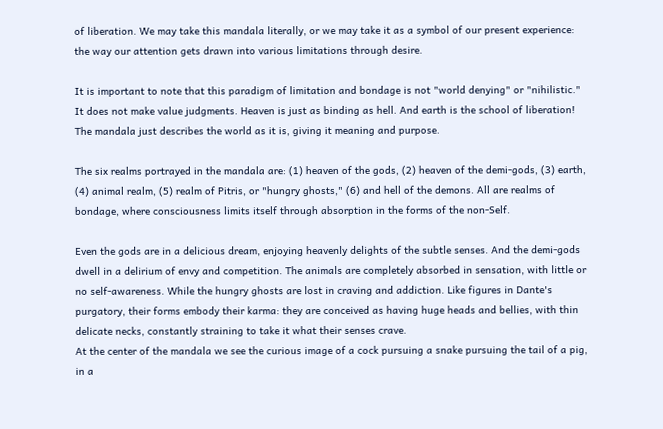of liberation. We may take this mandala literally, or we may take it as a symbol of our present experience: the way our attention gets drawn into various limitations through desire.

It is important to note that this paradigm of limitation and bondage is not "world denying" or "nihilistic." It does not make value judgments. Heaven is just as binding as hell. And earth is the school of liberation! The mandala just describes the world as it is, giving it meaning and purpose.

The six realms portrayed in the mandala are: (1) heaven of the gods, (2) heaven of the demi-gods, (3) earth, (4) animal realm, (5) realm of Pitris, or "hungry ghosts," (6) and hell of the demons. All are realms of bondage, where consciousness limits itself through absorption in the forms of the non-Self.

Even the gods are in a delicious dream, enjoying heavenly delights of the subtle senses. And the demi-gods dwell in a delirium of envy and competition. The animals are completely absorbed in sensation, with little or no self-awareness. While the hungry ghosts are lost in craving and addiction. Like figures in Dante's purgatory, their forms embody their karma: they are conceived as having huge heads and bellies, with thin delicate necks, constantly straining to take it what their senses crave.
At the center of the mandala we see the curious image of a cock pursuing a snake pursuing the tail of a pig, in a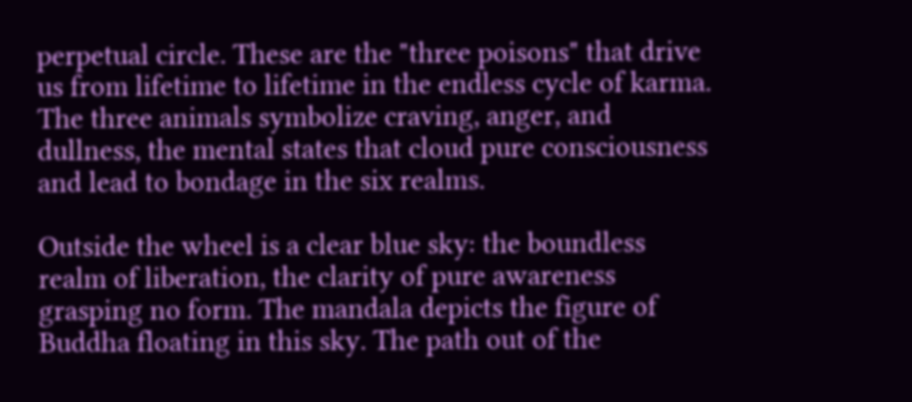perpetual circle. These are the "three poisons" that drive us from lifetime to lifetime in the endless cycle of karma. The three animals symbolize craving, anger, and dullness, the mental states that cloud pure consciousness and lead to bondage in the six realms.

Outside the wheel is a clear blue sky: the boundless realm of liberation, the clarity of pure awareness grasping no form. The mandala depicts the figure of Buddha floating in this sky. The path out of the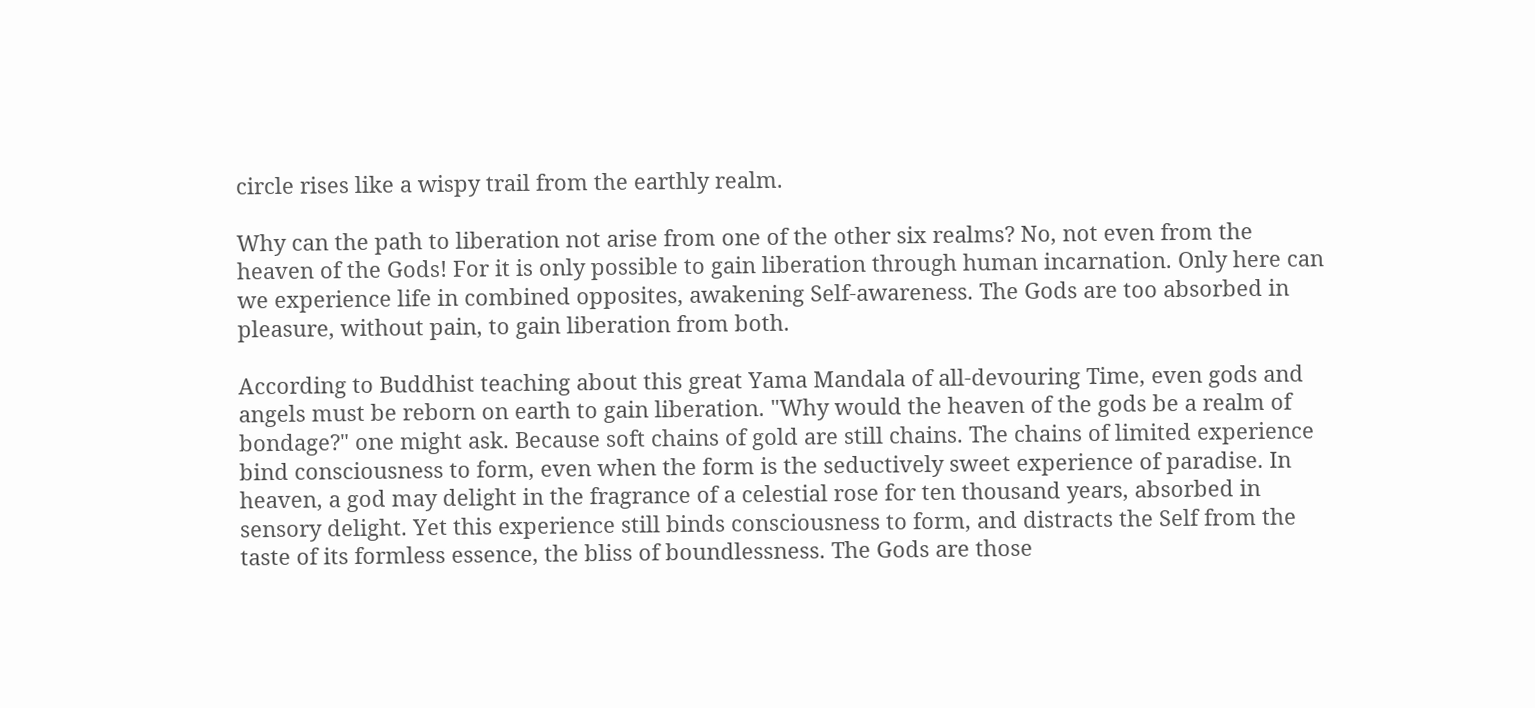circle rises like a wispy trail from the earthly realm.

Why can the path to liberation not arise from one of the other six realms? No, not even from the heaven of the Gods! For it is only possible to gain liberation through human incarnation. Only here can we experience life in combined opposites, awakening Self-awareness. The Gods are too absorbed in pleasure, without pain, to gain liberation from both.

According to Buddhist teaching about this great Yama Mandala of all-devouring Time, even gods and angels must be reborn on earth to gain liberation. "Why would the heaven of the gods be a realm of bondage?" one might ask. Because soft chains of gold are still chains. The chains of limited experience bind consciousness to form, even when the form is the seductively sweet experience of paradise. In heaven, a god may delight in the fragrance of a celestial rose for ten thousand years, absorbed in sensory delight. Yet this experience still binds consciousness to form, and distracts the Self from the taste of its formless essence, the bliss of boundlessness. The Gods are those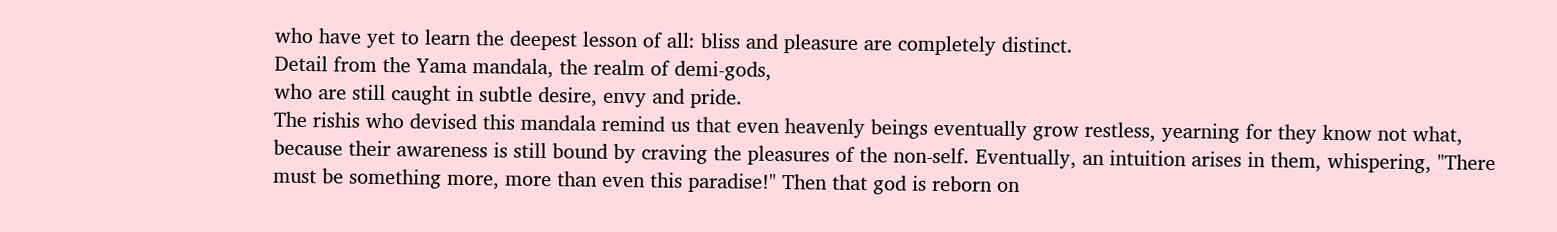who have yet to learn the deepest lesson of all: bliss and pleasure are completely distinct.
Detail from the Yama mandala, the realm of demi-gods,
who are still caught in subtle desire, envy and pride.
The rishis who devised this mandala remind us that even heavenly beings eventually grow restless, yearning for they know not what, because their awareness is still bound by craving the pleasures of the non-self. Eventually, an intuition arises in them, whispering, "There must be something more, more than even this paradise!" Then that god is reborn on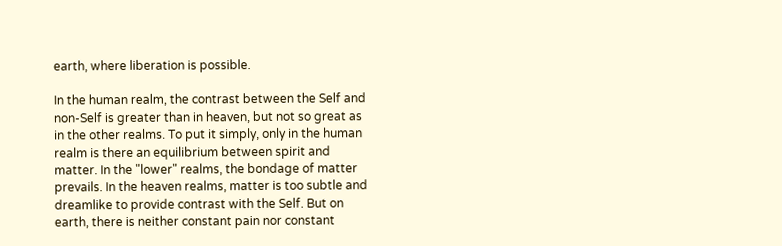earth, where liberation is possible.

In the human realm, the contrast between the Self and non-Self is greater than in heaven, but not so great as in the other realms. To put it simply, only in the human realm is there an equilibrium between spirit and matter. In the "lower" realms, the bondage of matter prevails. In the heaven realms, matter is too subtle and dreamlike to provide contrast with the Self. But on earth, there is neither constant pain nor constant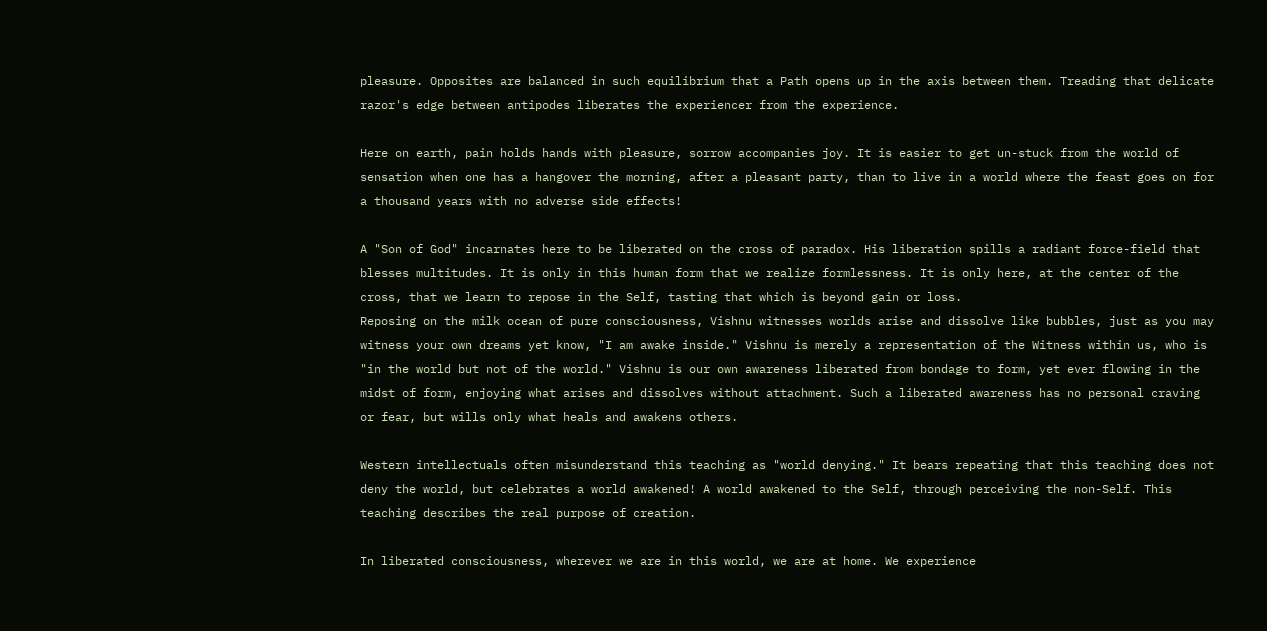pleasure. Opposites are balanced in such equilibrium that a Path opens up in the axis between them. Treading that delicate razor's edge between antipodes liberates the experiencer from the experience.

Here on earth, pain holds hands with pleasure, sorrow accompanies joy. It is easier to get un-stuck from the world of sensation when one has a hangover the morning, after a pleasant party, than to live in a world where the feast goes on for a thousand years with no adverse side effects!

A "Son of God" incarnates here to be liberated on the cross of paradox. His liberation spills a radiant force-field that blesses multitudes. It is only in this human form that we realize formlessness. It is only here, at the center of the cross, that we learn to repose in the Self, tasting that which is beyond gain or loss.
Reposing on the milk ocean of pure consciousness, Vishnu witnesses worlds arise and dissolve like bubbles, just as you may witness your own dreams yet know, "I am awake inside." Vishnu is merely a representation of the Witness within us, who is "in the world but not of the world." Vishnu is our own awareness liberated from bondage to form, yet ever flowing in the midst of form, enjoying what arises and dissolves without attachment. Such a liberated awareness has no personal craving or fear, but wills only what heals and awakens others.

Western intellectuals often misunderstand this teaching as "world denying." It bears repeating that this teaching does not deny the world, but celebrates a world awakened! A world awakened to the Self, through perceiving the non-Self. This teaching describes the real purpose of creation.

In liberated consciousness, wherever we are in this world, we are at home. We experience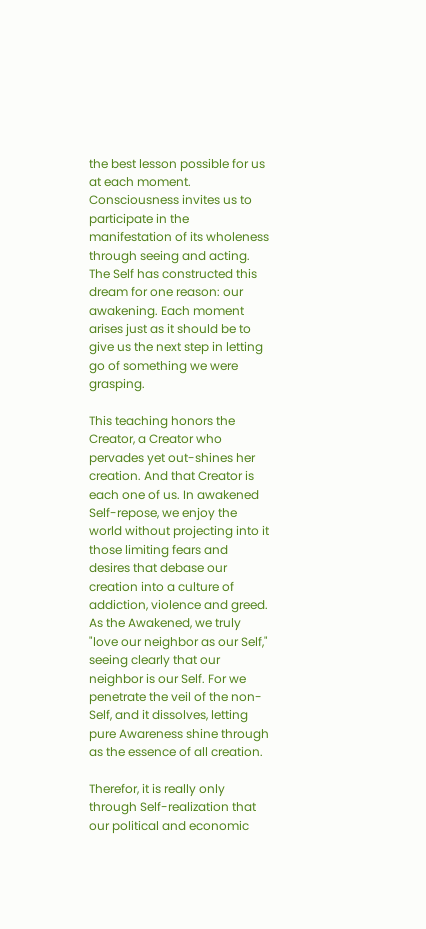the best lesson possible for us at each moment. Consciousness invites us to participate in the manifestation of its wholeness through seeing and acting. The Self has constructed this dream for one reason: our awakening. Each moment arises just as it should be to give us the next step in letting go of something we were grasping.

This teaching honors the Creator, a Creator who pervades yet out-shines her creation. And that Creator is each one of us. In awakened Self-repose, we enjoy the world without projecting into it those limiting fears and desires that debase our creation into a culture of addiction, violence and greed. As the Awakened, we truly "love our neighbor as our Self," seeing clearly that our neighbor is our Self. For we penetrate the veil of the non-Self, and it dissolves, letting pure Awareness shine through as the essence of all creation.

Therefor, it is really only through Self-realization that our political and economic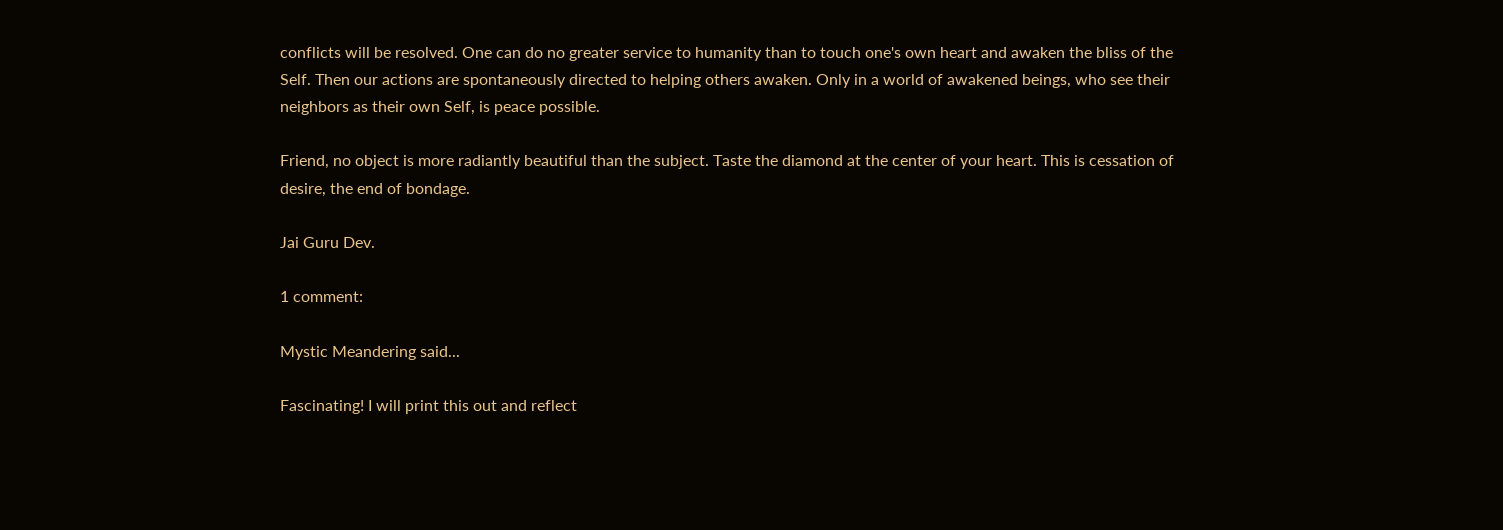conflicts will be resolved. One can do no greater service to humanity than to touch one's own heart and awaken the bliss of the Self. Then our actions are spontaneously directed to helping others awaken. Only in a world of awakened beings, who see their neighbors as their own Self, is peace possible.

Friend, no object is more radiantly beautiful than the subject. Taste the diamond at the center of your heart. This is cessation of desire, the end of bondage.

Jai Guru Dev.

1 comment:

Mystic Meandering said...

Fascinating! I will print this out and reflect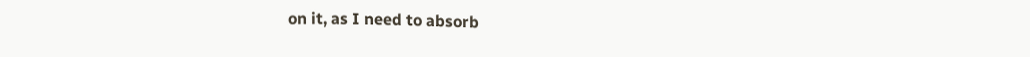on it, as I need to absorb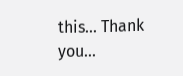this... Thank you...